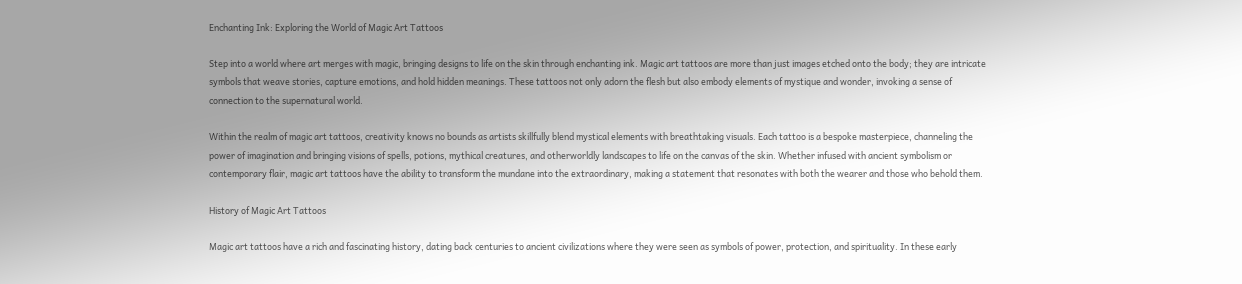Enchanting Ink: Exploring the World of Magic Art Tattoos

Step into a world where art merges with magic, bringing designs to life on the skin through enchanting ink. Magic art tattoos are more than just images etched onto the body; they are intricate symbols that weave stories, capture emotions, and hold hidden meanings. These tattoos not only adorn the flesh but also embody elements of mystique and wonder, invoking a sense of connection to the supernatural world.

Within the realm of magic art tattoos, creativity knows no bounds as artists skillfully blend mystical elements with breathtaking visuals. Each tattoo is a bespoke masterpiece, channeling the power of imagination and bringing visions of spells, potions, mythical creatures, and otherworldly landscapes to life on the canvas of the skin. Whether infused with ancient symbolism or contemporary flair, magic art tattoos have the ability to transform the mundane into the extraordinary, making a statement that resonates with both the wearer and those who behold them.

History of Magic Art Tattoos

Magic art tattoos have a rich and fascinating history, dating back centuries to ancient civilizations where they were seen as symbols of power, protection, and spirituality. In these early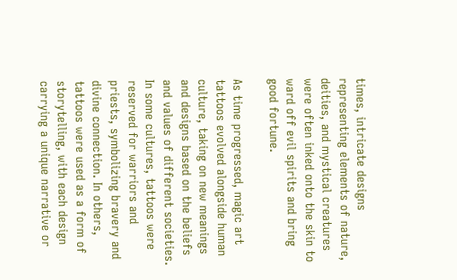times, intricate designs representing elements of nature, deities, and mystical creatures were often inked onto the skin to ward off evil spirits and bring good fortune.

As time progressed, magic art tattoos evolved alongside human culture, taking on new meanings and designs based on the beliefs and values of different societies. In some cultures, tattoos were reserved for warriors and priests, symbolizing bravery and divine connection. In others, tattoos were used as a form of storytelling, with each design carrying a unique narrative or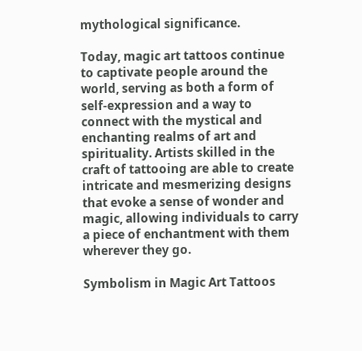mythological significance.

Today, magic art tattoos continue to captivate people around the world, serving as both a form of self-expression and a way to connect with the mystical and enchanting realms of art and spirituality. Artists skilled in the craft of tattooing are able to create intricate and mesmerizing designs that evoke a sense of wonder and magic, allowing individuals to carry a piece of enchantment with them wherever they go.

Symbolism in Magic Art Tattoos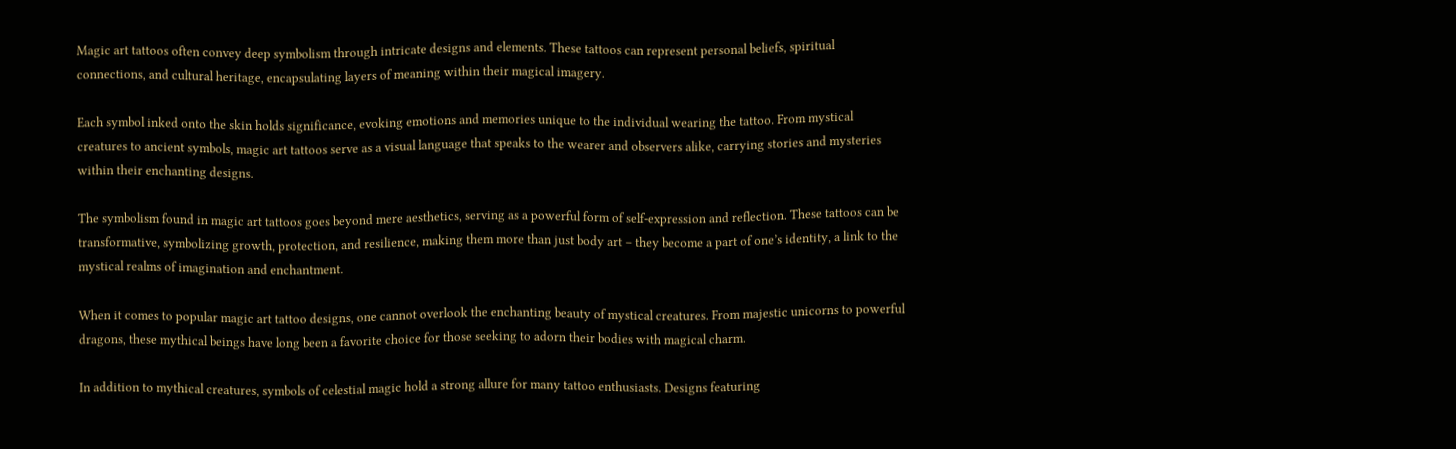Magic art tattoos often convey deep symbolism through intricate designs and elements. These tattoos can represent personal beliefs, spiritual connections, and cultural heritage, encapsulating layers of meaning within their magical imagery.

Each symbol inked onto the skin holds significance, evoking emotions and memories unique to the individual wearing the tattoo. From mystical creatures to ancient symbols, magic art tattoos serve as a visual language that speaks to the wearer and observers alike, carrying stories and mysteries within their enchanting designs.

The symbolism found in magic art tattoos goes beyond mere aesthetics, serving as a powerful form of self-expression and reflection. These tattoos can be transformative, symbolizing growth, protection, and resilience, making them more than just body art – they become a part of one’s identity, a link to the mystical realms of imagination and enchantment.

When it comes to popular magic art tattoo designs, one cannot overlook the enchanting beauty of mystical creatures. From majestic unicorns to powerful dragons, these mythical beings have long been a favorite choice for those seeking to adorn their bodies with magical charm.

In addition to mythical creatures, symbols of celestial magic hold a strong allure for many tattoo enthusiasts. Designs featuring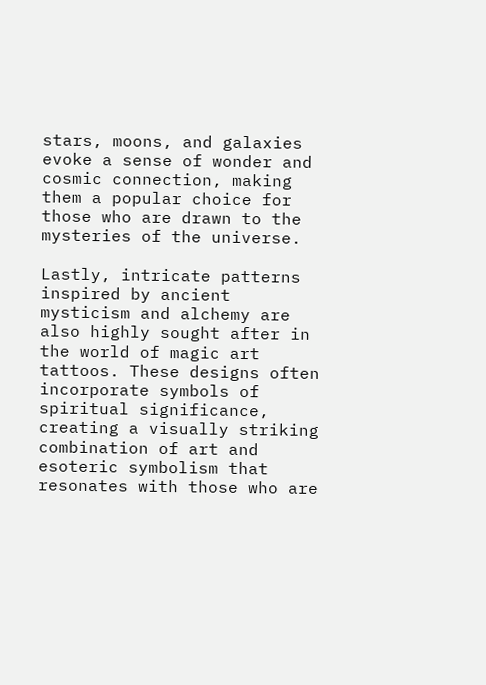stars, moons, and galaxies evoke a sense of wonder and cosmic connection, making them a popular choice for those who are drawn to the mysteries of the universe.

Lastly, intricate patterns inspired by ancient mysticism and alchemy are also highly sought after in the world of magic art tattoos. These designs often incorporate symbols of spiritual significance, creating a visually striking combination of art and esoteric symbolism that resonates with those who are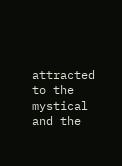attracted to the mystical and the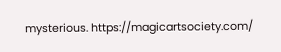mysterious. https://magicartsociety.com/